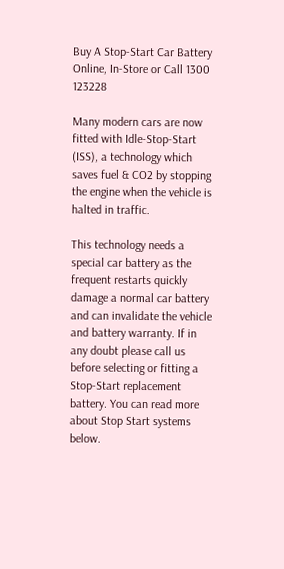Buy A Stop-Start Car Battery Online, In-Store or Call 1300 123228

Many modern cars are now fitted with Idle-Stop-Start (ISS), a technology which saves fuel & CO2 by stopping the engine when the vehicle is halted in traffic.

This technology needs a special car battery as the frequent restarts quickly damage a normal car battery and can invalidate the vehicle and battery warranty. If in any doubt please call us before selecting or fitting a Stop-Start replacement battery. You can read more about Stop Start systems below.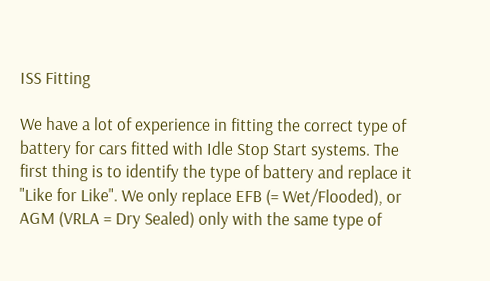ISS Fitting

We have a lot of experience in fitting the correct type of battery for cars fitted with Idle Stop Start systems. The first thing is to identify the type of battery and replace it "Like for Like". We only replace EFB (= Wet/Flooded), or AGM (VRLA = Dry Sealed) only with the same type of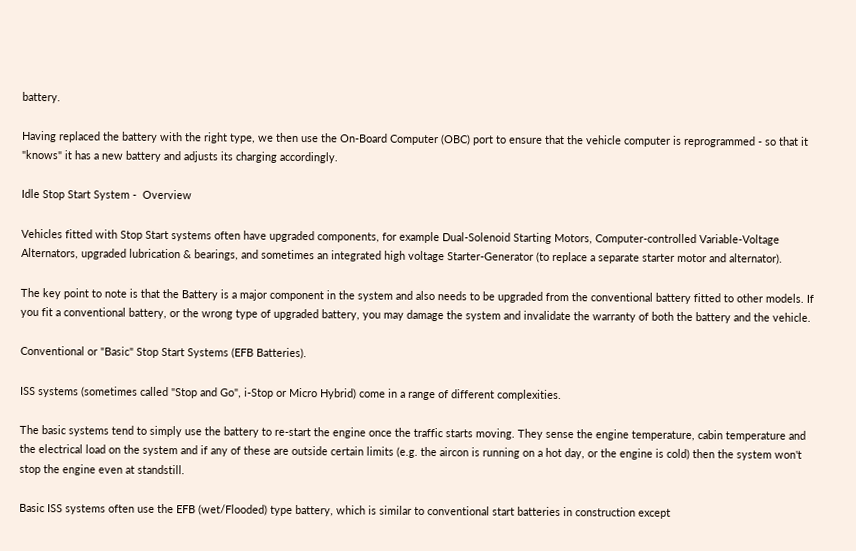battery.

Having replaced the battery with the right type, we then use the On-Board Computer (OBC) port to ensure that the vehicle computer is reprogrammed - so that it "knows" it has a new battery and adjusts its charging accordingly.

Idle Stop Start System -  Overview

Vehicles fitted with Stop Start systems often have upgraded components, for example Dual-Solenoid Starting Motors, Computer-controlled Variable-Voltage Alternators, upgraded lubrication & bearings, and sometimes an integrated high voltage Starter-Generator (to replace a separate starter motor and alternator).

The key point to note is that the Battery is a major component in the system and also needs to be upgraded from the conventional battery fitted to other models. If you fit a conventional battery, or the wrong type of upgraded battery, you may damage the system and invalidate the warranty of both the battery and the vehicle.

Conventional or "Basic" Stop Start Systems (EFB Batteries).

ISS systems (sometimes called "Stop and Go", i-Stop or Micro Hybrid) come in a range of different complexities.

The basic systems tend to simply use the battery to re-start the engine once the traffic starts moving. They sense the engine temperature, cabin temperature and the electrical load on the system and if any of these are outside certain limits (e.g. the aircon is running on a hot day, or the engine is cold) then the system won't stop the engine even at standstill.

Basic ISS systems often use the EFB (wet/Flooded) type battery, which is similar to conventional start batteries in construction except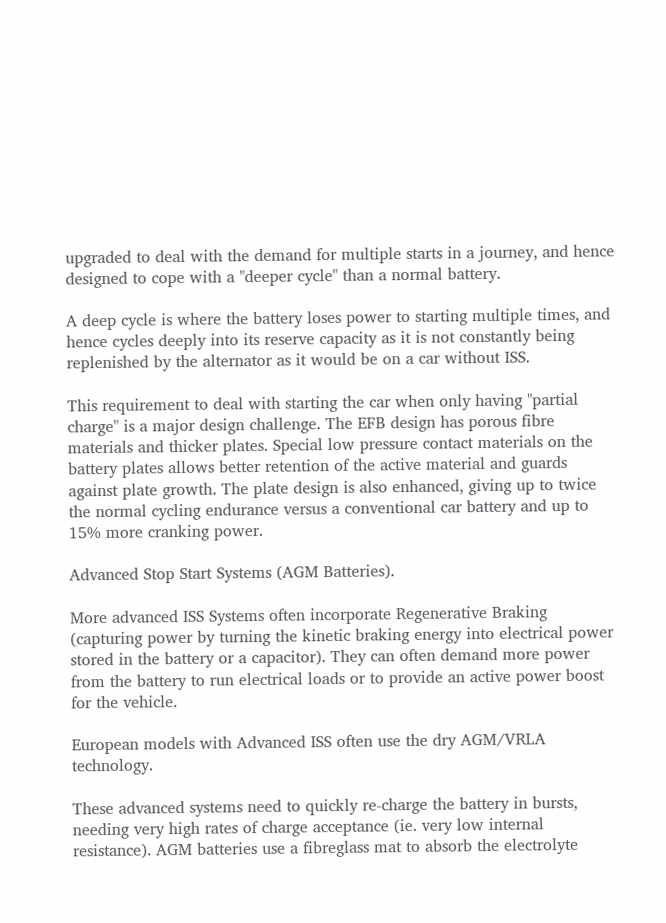upgraded to deal with the demand for multiple starts in a journey, and hence designed to cope with a "deeper cycle" than a normal battery.

A deep cycle is where the battery loses power to starting multiple times, and hence cycles deeply into its reserve capacity as it is not constantly being replenished by the alternator as it would be on a car without ISS.

This requirement to deal with starting the car when only having "partial charge" is a major design challenge. The EFB design has porous fibre materials and thicker plates. Special low pressure contact materials on the battery plates allows better retention of the active material and guards against plate growth. The plate design is also enhanced, giving up to twice the normal cycling endurance versus a conventional car battery and up to 15% more cranking power.

Advanced Stop Start Systems (AGM Batteries).

More advanced ISS Systems often incorporate Regenerative Braking (capturing power by turning the kinetic braking energy into electrical power stored in the battery or a capacitor). They can often demand more power from the battery to run electrical loads or to provide an active power boost for the vehicle.

European models with Advanced ISS often use the dry AGM/VRLA technology.

These advanced systems need to quickly re-charge the battery in bursts, needing very high rates of charge acceptance (ie. very low internal resistance). AGM batteries use a fibreglass mat to absorb the electrolyte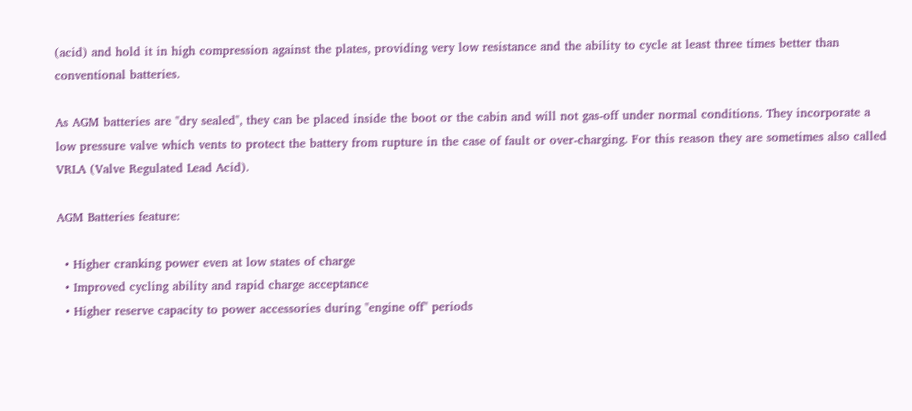(acid) and hold it in high compression against the plates, providing very low resistance and the ability to cycle at least three times better than conventional batteries.

As AGM batteries are "dry sealed", they can be placed inside the boot or the cabin and will not gas-off under normal conditions. They incorporate a low pressure valve which vents to protect the battery from rupture in the case of fault or over-charging. For this reason they are sometimes also called VRLA (Valve Regulated Lead Acid).

AGM Batteries feature:

  • Higher cranking power even at low states of charge
  • Improved cycling ability and rapid charge acceptance
  • Higher reserve capacity to power accessories during "engine off" periods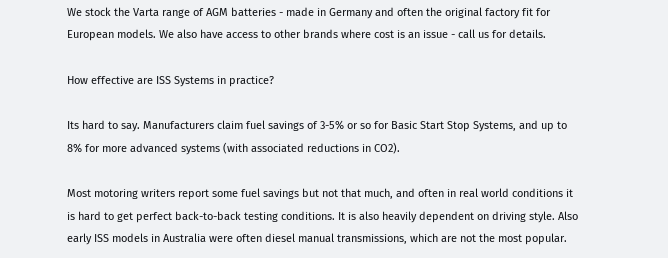We stock the Varta range of AGM batteries - made in Germany and often the original factory fit for European models. We also have access to other brands where cost is an issue - call us for details.

How effective are ISS Systems in practice?

Its hard to say. Manufacturers claim fuel savings of 3-5% or so for Basic Start Stop Systems, and up to 8% for more advanced systems (with associated reductions in CO2).

Most motoring writers report some fuel savings but not that much, and often in real world conditions it is hard to get perfect back-to-back testing conditions. It is also heavily dependent on driving style. Also early ISS models in Australia were often diesel manual transmissions, which are not the most popular.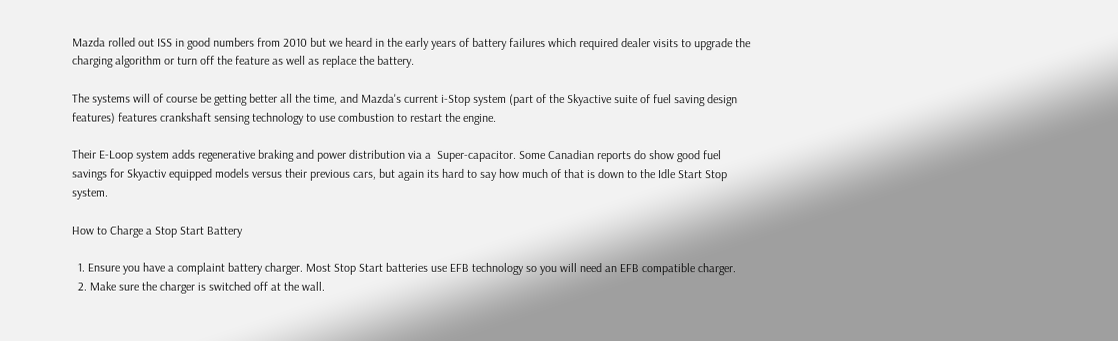Mazda rolled out ISS in good numbers from 2010 but we heard in the early years of battery failures which required dealer visits to upgrade the charging algorithm or turn off the feature as well as replace the battery.

The systems will of course be getting better all the time, and Mazda's current i-Stop system (part of the Skyactive suite of fuel saving design features) features crankshaft sensing technology to use combustion to restart the engine.

Their E-Loop system adds regenerative braking and power distribution via a  Super-capacitor. Some Canadian reports do show good fuel savings for Skyactiv equipped models versus their previous cars, but again its hard to say how much of that is down to the Idle Start Stop system.

How to Charge a Stop Start Battery

  1. Ensure you have a complaint battery charger. Most Stop Start batteries use EFB technology so you will need an EFB compatible charger.
  2. Make sure the charger is switched off at the wall.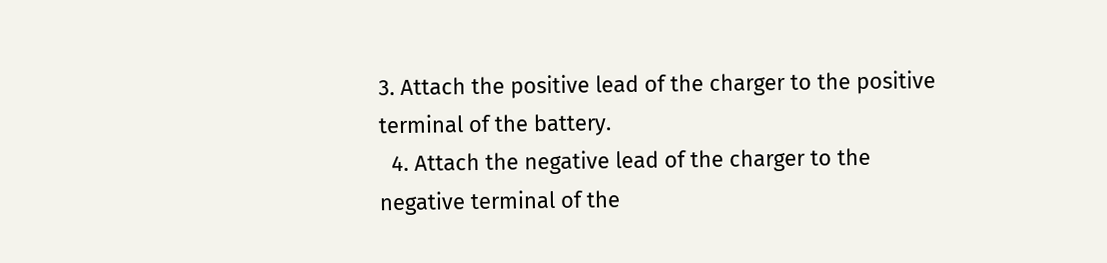3. Attach the positive lead of the charger to the positive terminal of the battery.
  4. Attach the negative lead of the charger to the negative terminal of the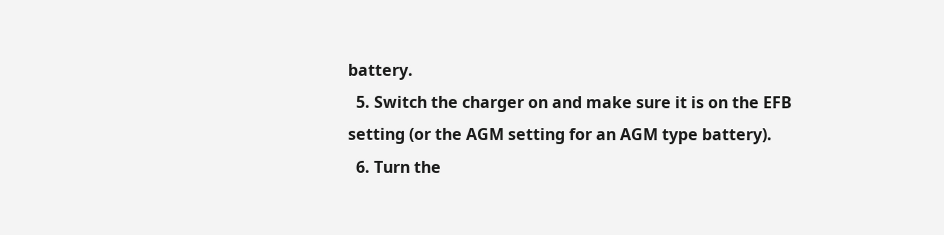battery.
  5. Switch the charger on and make sure it is on the EFB setting (or the AGM setting for an AGM type battery).
  6. Turn the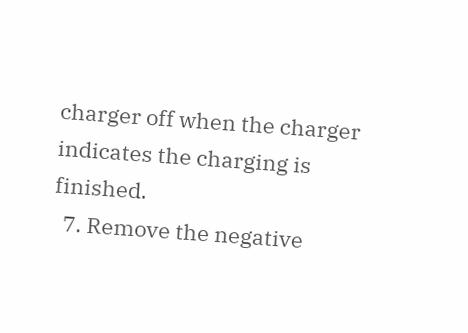charger off when the charger indicates the charging is finished.
  7. Remove the negative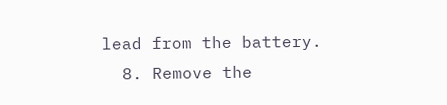lead from the battery.
  8. Remove the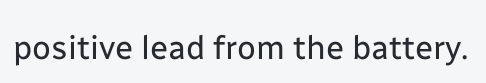positive lead from the battery.